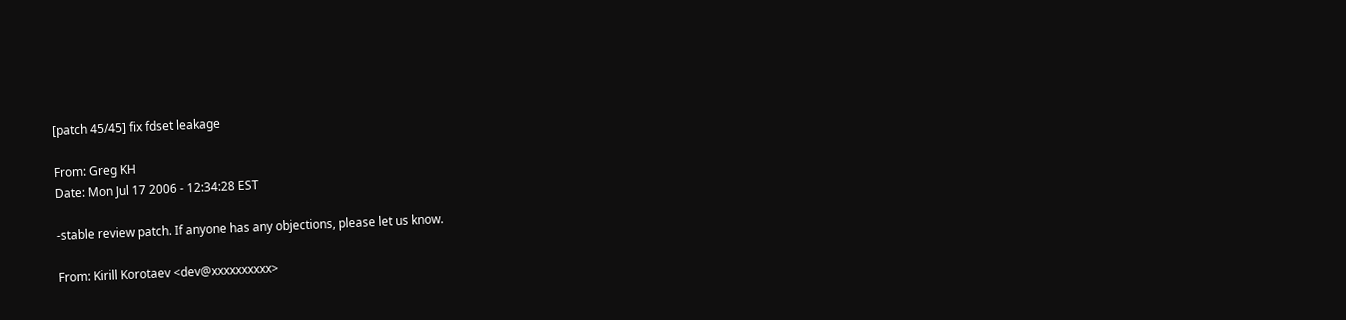[patch 45/45] fix fdset leakage

From: Greg KH
Date: Mon Jul 17 2006 - 12:34:28 EST

-stable review patch. If anyone has any objections, please let us know.

From: Kirill Korotaev <dev@xxxxxxxxxx>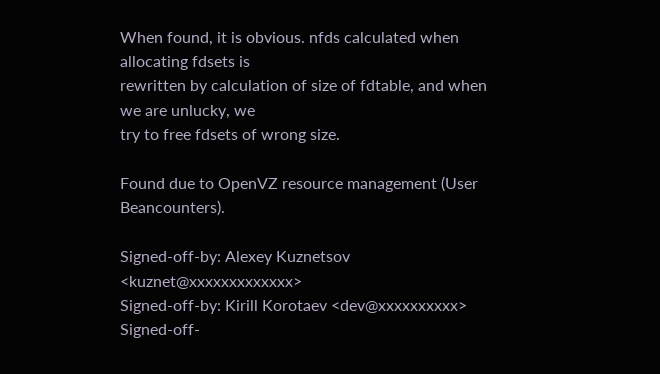When found, it is obvious. nfds calculated when allocating fdsets is
rewritten by calculation of size of fdtable, and when we are unlucky, we
try to free fdsets of wrong size.

Found due to OpenVZ resource management (User Beancounters).

Signed-off-by: Alexey Kuznetsov <kuznet@xxxxxxxxxxxxx>
Signed-off-by: Kirill Korotaev <dev@xxxxxxxxxx>
Signed-off-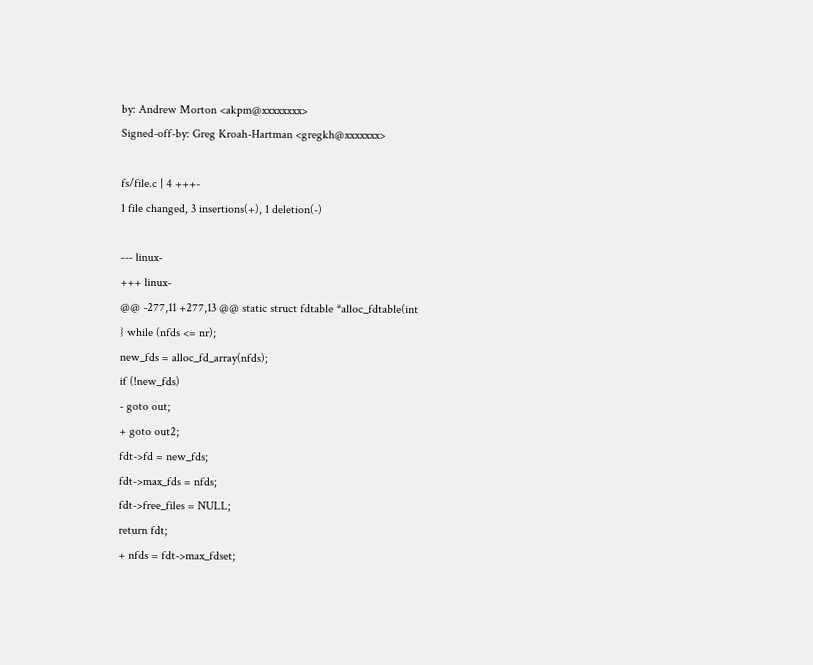by: Andrew Morton <akpm@xxxxxxxx>
Signed-off-by: Greg Kroah-Hartman <gregkh@xxxxxxx>

fs/file.c | 4 +++-
1 file changed, 3 insertions(+), 1 deletion(-)

--- linux-
+++ linux-
@@ -277,11 +277,13 @@ static struct fdtable *alloc_fdtable(int
} while (nfds <= nr);
new_fds = alloc_fd_array(nfds);
if (!new_fds)
- goto out;
+ goto out2;
fdt->fd = new_fds;
fdt->max_fds = nfds;
fdt->free_files = NULL;
return fdt;
+ nfds = fdt->max_fdset;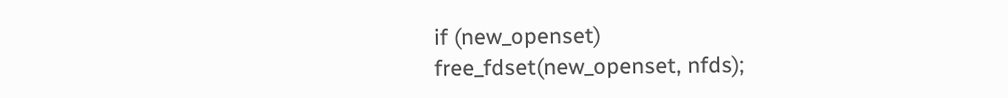if (new_openset)
free_fdset(new_openset, nfds);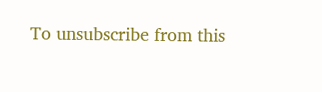To unsubscribe from this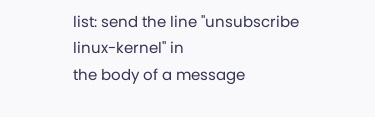list: send the line "unsubscribe linux-kernel" in
the body of a message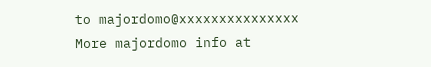to majordomo@xxxxxxxxxxxxxxx
More majordomo info at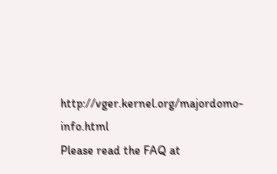http://vger.kernel.org/majordomo-info.html
Please read the FAQ at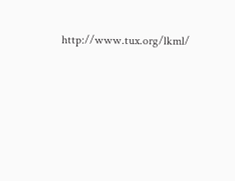http://www.tux.org/lkml/